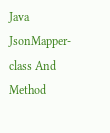Java JsonMapper-class And Method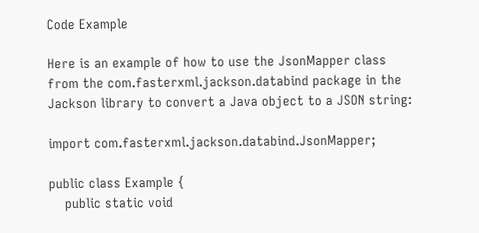Code Example

Here is an example of how to use the JsonMapper class from the com.fasterxml.jackson.databind package in the Jackson library to convert a Java object to a JSON string:

import com.fasterxml.jackson.databind.JsonMapper;

public class Example {
    public static void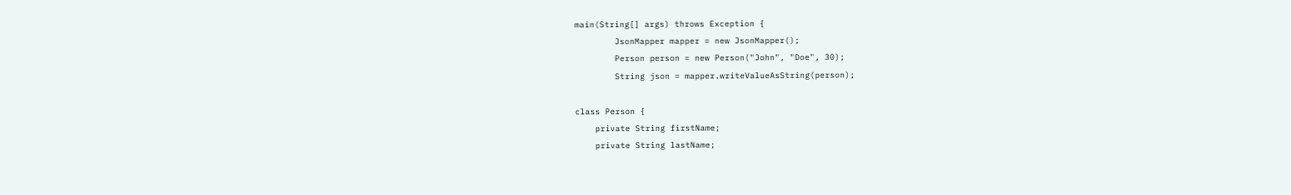main(String[] args) throws Exception {
        JsonMapper mapper = new JsonMapper();
        Person person = new Person("John", "Doe", 30);
        String json = mapper.writeValueAsString(person);

class Person {
    private String firstName;
    private String lastName;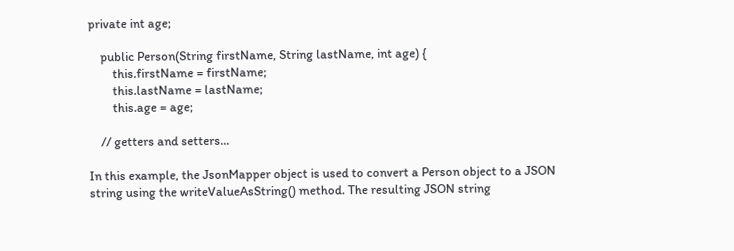private int age;

    public Person(String firstName, String lastName, int age) {
        this.firstName = firstName;
        this.lastName = lastName;
        this.age = age;

    // getters and setters...

In this example, the JsonMapper object is used to convert a Person object to a JSON string using the writeValueAsString() method. The resulting JSON string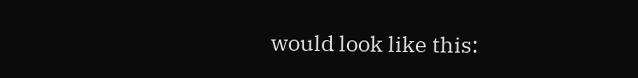would look like this: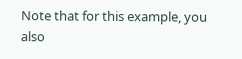Note that for this example, you also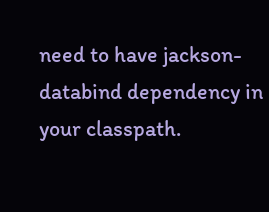need to have jackson-databind dependency in your classpath.